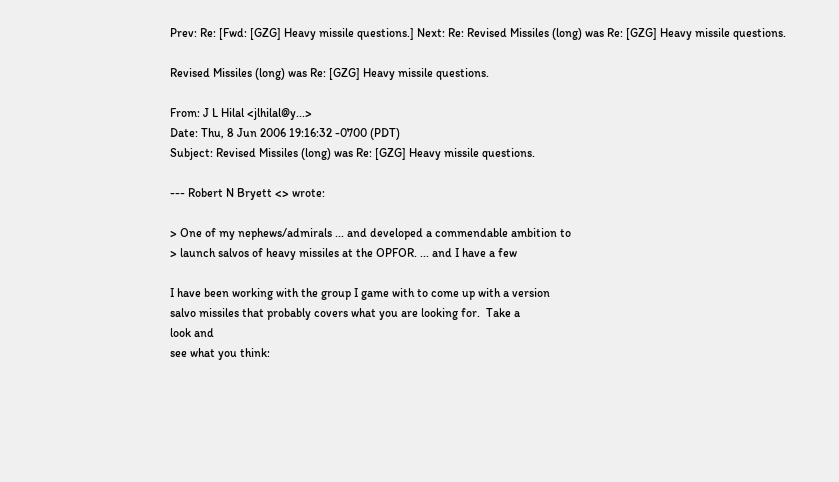Prev: Re: [Fwd: [GZG] Heavy missile questions.] Next: Re: Revised Missiles (long) was Re: [GZG] Heavy missile questions.

Revised Missiles (long) was Re: [GZG] Heavy missile questions.

From: J L Hilal <jlhilal@y...>
Date: Thu, 8 Jun 2006 19:16:32 -0700 (PDT)
Subject: Revised Missiles (long) was Re: [GZG] Heavy missile questions.

--- Robert N Bryett <> wrote:

> One of my nephews/admirals ... and developed a commendable ambition to
> launch salvos of heavy missiles at the OPFOR. ... and I have a few

I have been working with the group I game with to come up with a version
salvo missiles that probably covers what you are looking for.  Take a
look and
see what you think: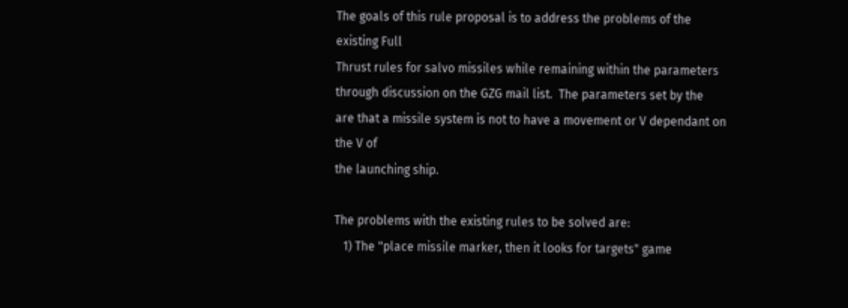The goals of this rule proposal is to address the problems of the
existing Full
Thrust rules for salvo missiles while remaining within the parameters
through discussion on the GZG mail list.  The parameters set by the
are that a missile system is not to have a movement or V dependant on
the V of
the launching ship.

The problems with the existing rules to be solved are:
   1) The "place missile marker, then it looks for targets" game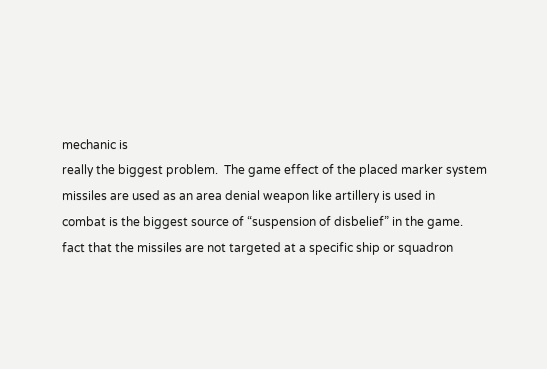mechanic is
really the biggest problem.  The game effect of the placed marker system
missiles are used as an area denial weapon like artillery is used in
combat is the biggest source of “suspension of disbelief” in the game.
fact that the missiles are not targeted at a specific ship or squadron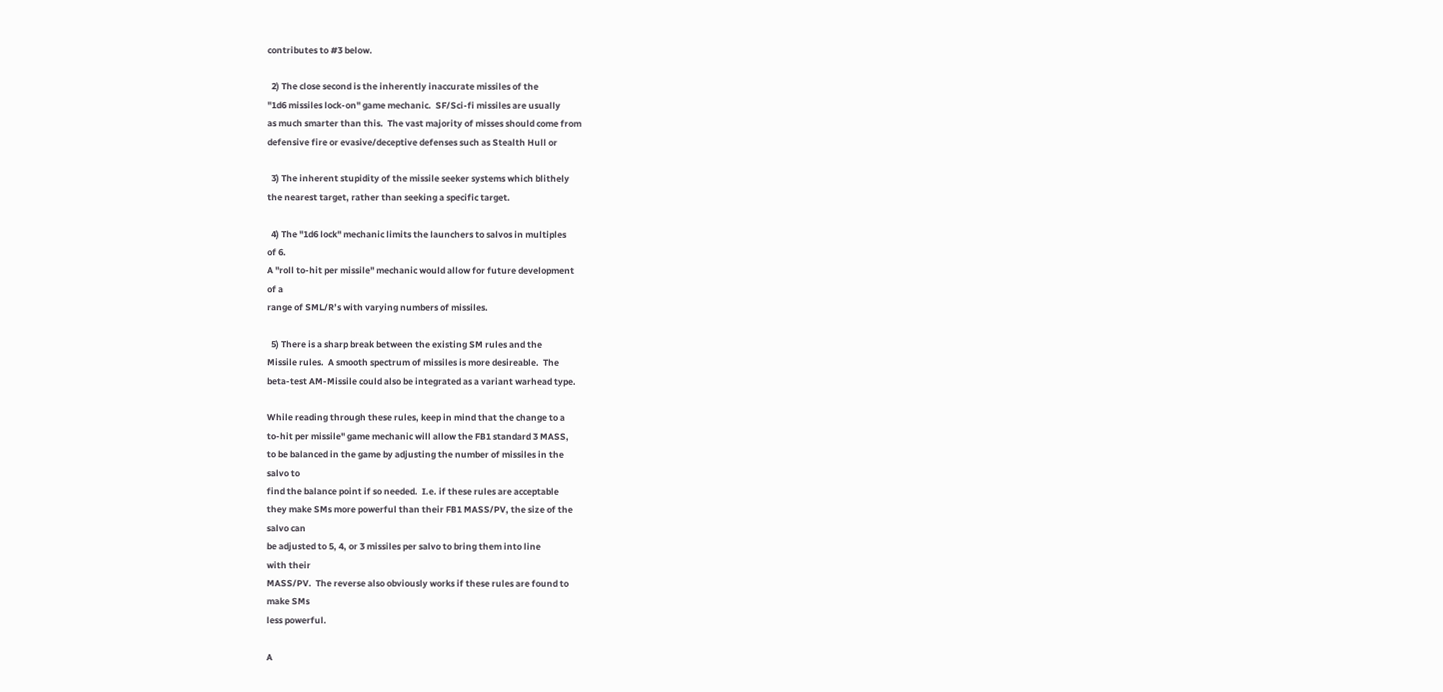contributes to #3 below.

  2) The close second is the inherently inaccurate missiles of the
"1d6 missiles lock-on" game mechanic.  SF/Sci-fi missiles are usually
as much smarter than this.  The vast majority of misses should come from
defensive fire or evasive/deceptive defenses such as Stealth Hull or

  3) The inherent stupidity of the missile seeker systems which blithely
the nearest target, rather than seeking a specific target.

  4) The "1d6 lock" mechanic limits the launchers to salvos in multiples
of 6.
A "roll to-hit per missile" mechanic would allow for future development
of a
range of SML/R’s with varying numbers of missiles.

  5) There is a sharp break between the existing SM rules and the
Missile rules.  A smooth spectrum of missiles is more desireable.  The
beta-test AM-Missile could also be integrated as a variant warhead type.

While reading through these rules, keep in mind that the change to a
to-hit per missile" game mechanic will allow the FB1 standard 3 MASS,
to be balanced in the game by adjusting the number of missiles in the
salvo to
find the balance point if so needed.  I.e. if these rules are acceptable
they make SMs more powerful than their FB1 MASS/PV, the size of the
salvo can
be adjusted to 5, 4, or 3 missiles per salvo to bring them into line
with their
MASS/PV.  The reverse also obviously works if these rules are found to
make SMs
less powerful.

A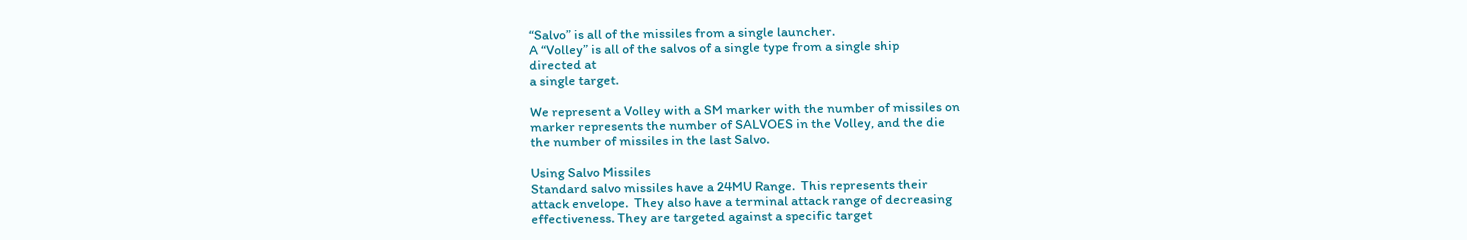“Salvo” is all of the missiles from a single launcher.
A “Volley” is all of the salvos of a single type from a single ship
directed at
a single target.

We represent a Volley with a SM marker with the number of missiles on
marker represents the number of SALVOES in the Volley, and the die
the number of missiles in the last Salvo.

Using Salvo Missiles
Standard salvo missiles have a 24MU Range.  This represents their
attack envelope.  They also have a terminal attack range of decreasing
effectiveness. They are targeted against a specific target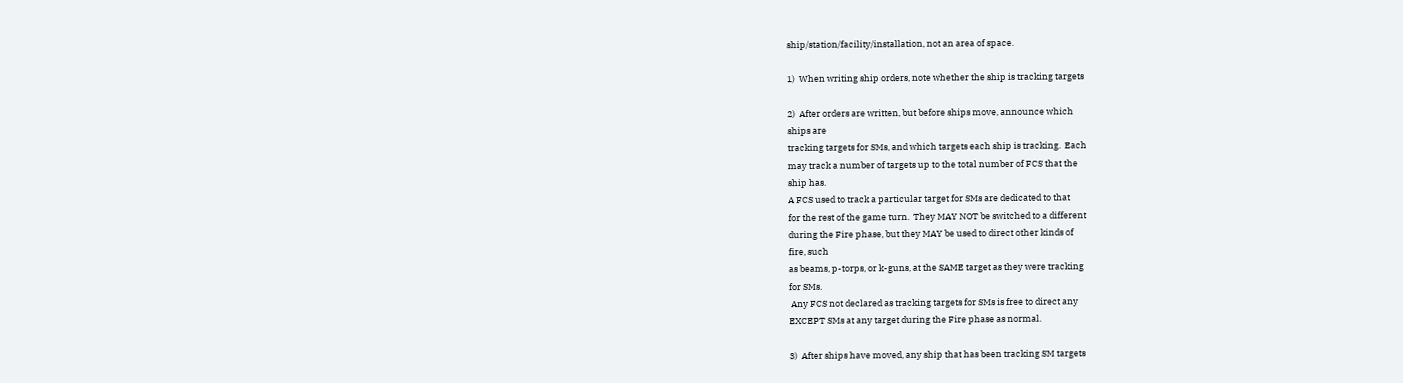ship/station/facility/installation, not an area of space.

1)  When writing ship orders, note whether the ship is tracking targets

2)  After orders are written, but before ships move, announce which
ships are
tracking targets for SMs, and which targets each ship is tracking.  Each
may track a number of targets up to the total number of FCS that the
ship has.
A FCS used to track a particular target for SMs are dedicated to that
for the rest of the game turn.  They MAY NOT be switched to a different
during the Fire phase, but they MAY be used to direct other kinds of
fire, such
as beams, p-torps, or k-guns, at the SAME target as they were tracking
for SMs.
 Any FCS not declared as tracking targets for SMs is free to direct any
EXCEPT SMs at any target during the Fire phase as normal.

3)  After ships have moved, any ship that has been tracking SM targets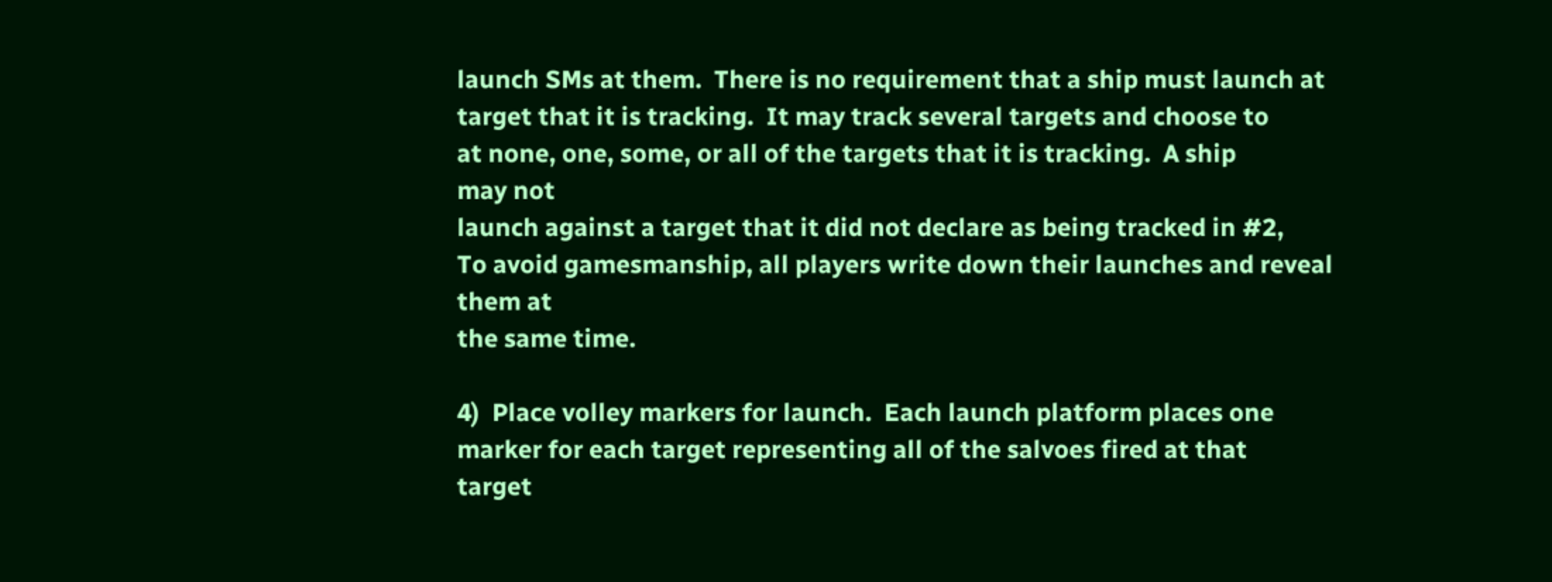launch SMs at them.  There is no requirement that a ship must launch at
target that it is tracking.  It may track several targets and choose to
at none, one, some, or all of the targets that it is tracking.  A ship
may not
launch against a target that it did not declare as being tracked in #2,
To avoid gamesmanship, all players write down their launches and reveal
them at
the same time.

4)  Place volley markers for launch.  Each launch platform places one
marker for each target representing all of the salvoes fired at that
target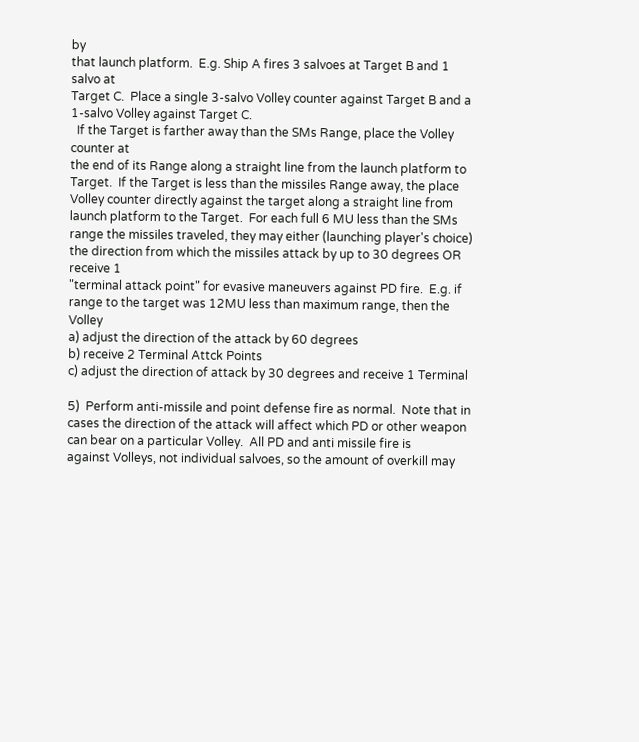by
that launch platform.  E.g. Ship A fires 3 salvoes at Target B and 1
salvo at
Target C.  Place a single 3-salvo Volley counter against Target B and a
1-salvo Volley against Target C.
  If the Target is farther away than the SMs Range, place the Volley
counter at
the end of its Range along a straight line from the launch platform to
Target.  If the Target is less than the missiles Range away, the place
Volley counter directly against the target along a straight line from
launch platform to the Target.  For each full 6 MU less than the SMs
range the missiles traveled, they may either (launching player's choice)
the direction from which the missiles attack by up to 30 degrees OR
receive 1
"terminal attack point" for evasive maneuvers against PD fire.  E.g. if
range to the target was 12MU less than maximum range, then the Volley
a) adjust the direction of the attack by 60 degrees
b) receive 2 Terminal Attck Points
c) adjust the direction of attack by 30 degrees and receive 1 Terminal

5)  Perform anti-missile and point defense fire as normal.  Note that in
cases the direction of the attack will affect which PD or other weapon
can bear on a particular Volley.  All PD and anti missile fire is
against Volleys, not individual salvoes, so the amount of overkill may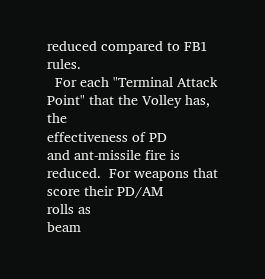reduced compared to FB1 rules.
  For each "Terminal Attack Point" that the Volley has, the
effectiveness of PD
and ant-missile fire is reduced.  For weapons that score their PD/AM
rolls as
beam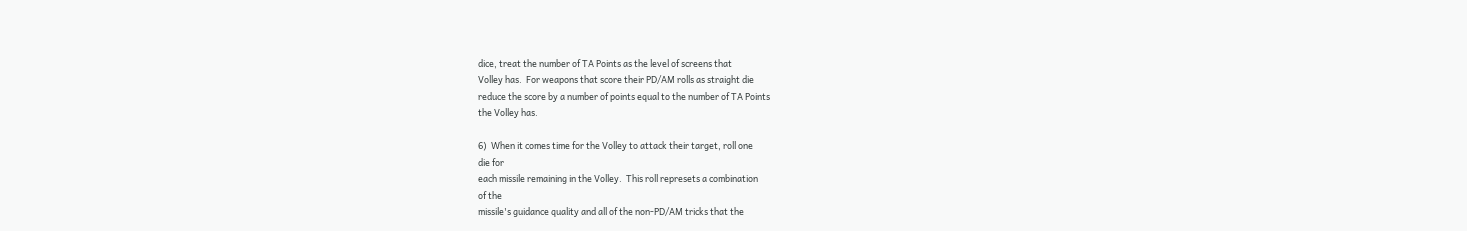dice, treat the number of TA Points as the level of screens that
Volley has.  For weapons that score their PD/AM rolls as straight die
reduce the score by a number of points equal to the number of TA Points
the Volley has.

6)  When it comes time for the Volley to attack their target, roll one
die for
each missile remaining in the Volley.  This roll represets a combination
of the
missile's guidance quality and all of the non-PD/AM tricks that the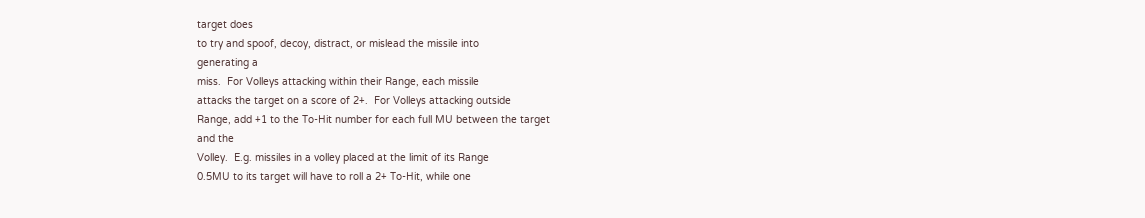target does
to try and spoof, decoy, distract, or mislead the missile into
generating a
miss.  For Volleys attacking within their Range, each missile
attacks the target on a score of 2+.  For Volleys attacking outside
Range, add +1 to the To-Hit number for each full MU between the target
and the
Volley.  E.g. missiles in a volley placed at the limit of its Range
0.5MU to its target will have to roll a 2+ To-Hit, while one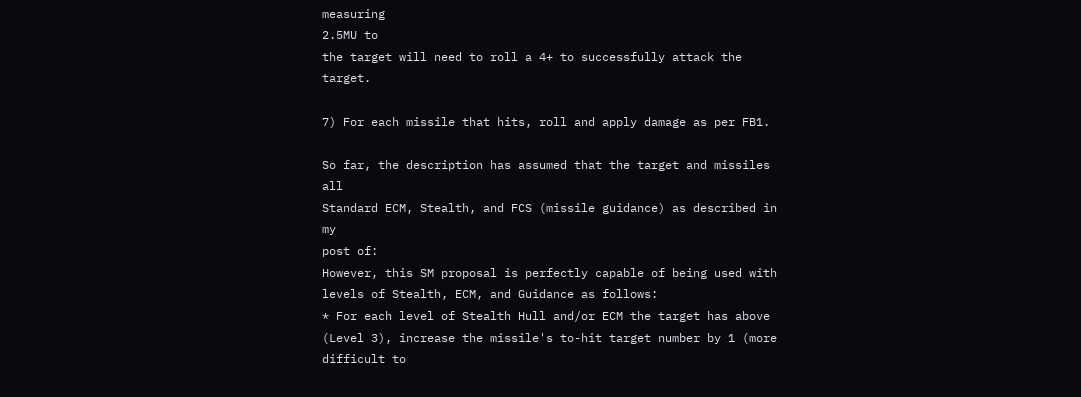measuring
2.5MU to
the target will need to roll a 4+ to successfully attack the target.

7) For each missile that hits, roll and apply damage as per FB1.

So far, the description has assumed that the target and missiles all
Standard ECM, Stealth, and FCS (missile guidance) as described in my
post of:
However, this SM proposal is perfectly capable of being used with
levels of Stealth, ECM, and Guidance as follows:
* For each level of Stealth Hull and/or ECM the target has above
(Level 3), increase the missile's to-hit target number by 1 (more
difficult to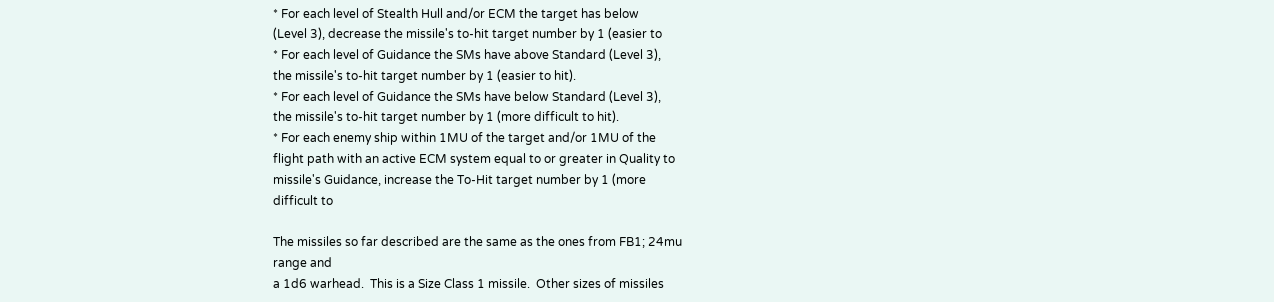* For each level of Stealth Hull and/or ECM the target has below
(Level 3), decrease the missile's to-hit target number by 1 (easier to
* For each level of Guidance the SMs have above Standard (Level 3),
the missile's to-hit target number by 1 (easier to hit).
* For each level of Guidance the SMs have below Standard (Level 3),
the missile's to-hit target number by 1 (more difficult to hit).
* For each enemy ship within 1MU of the target and/or 1MU of the
flight path with an active ECM system equal to or greater in Quality to
missile's Guidance, increase the To-Hit target number by 1 (more
difficult to

The missiles so far described are the same as the ones from FB1; 24mu
range and
a 1d6 warhead.  This is a Size Class 1 missile.  Other sizes of missiles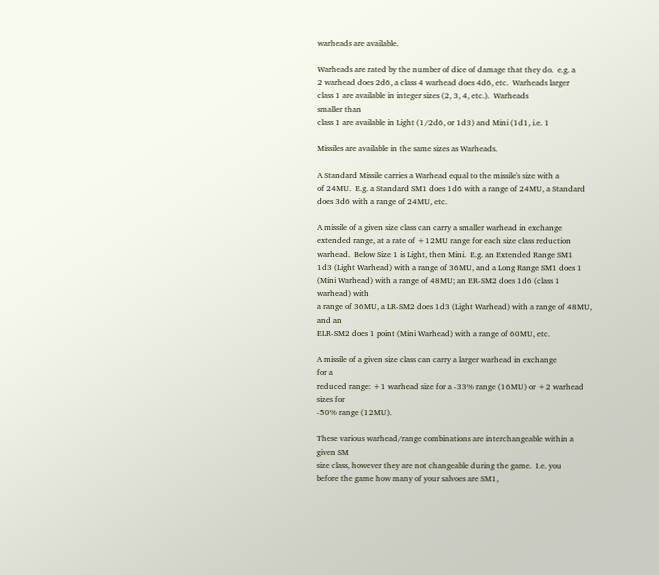warheads are available.

Warheads are rated by the number of dice of damage that they do.  e.g. a
2 warhead does 2d6, a class 4 warhead does 4d6, etc.  Warheads larger
class 1 are available in integer sizes (2, 3, 4, etc.).  Warheads
smaller than
class 1 are available in Light (1/2d6, or 1d3) and Mini (1d1, i.e. 1

Missiles are available in the same sizes as Warheads.

A Standard Missile carries a Warhead equal to the missile's size with a
of 24MU.  E.g. a Standard SM1 does 1d6 with a range of 24MU, a Standard
does 3d6 with a range of 24MU, etc.

A missile of a given size class can carry a smaller warhead in exchange
extended range, at a rate of +12MU range for each size class reduction
warhead.  Below Size 1 is Light, then Mini.  E.g. an Extended Range SM1
1d3 (Light Warhead) with a range of 36MU, and a Long Range SM1 does 1
(Mini Warhead) with a range of 48MU; an ER-SM2 does 1d6 (class 1
warhead) with
a range of 36MU, a LR-SM2 does 1d3 (Light Warhead) with a range of 48MU,
and an
ELR-SM2 does 1 point (Mini Warhead) with a range of 60MU, etc.

A missile of a given size class can carry a larger warhead in exchange
for a
reduced range: +1 warhead size for a -33% range (16MU) or +2 warhead
sizes for
-50% range (12MU).

These various warhead/range combinations are interchangeable within a
given SM
size class, however they are not changeable during the game.  I.e. you
before the game how many of your salvoes are SM1,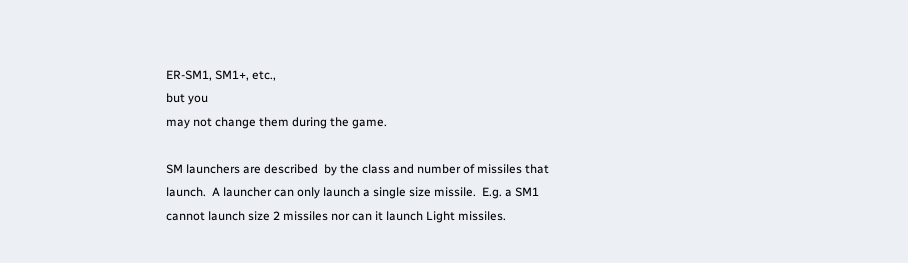ER-SM1, SM1+, etc.,
but you
may not change them during the game.

SM launchers are described  by the class and number of missiles that
launch.  A launcher can only launch a single size missile.  E.g. a SM1
cannot launch size 2 missiles nor can it launch Light missiles.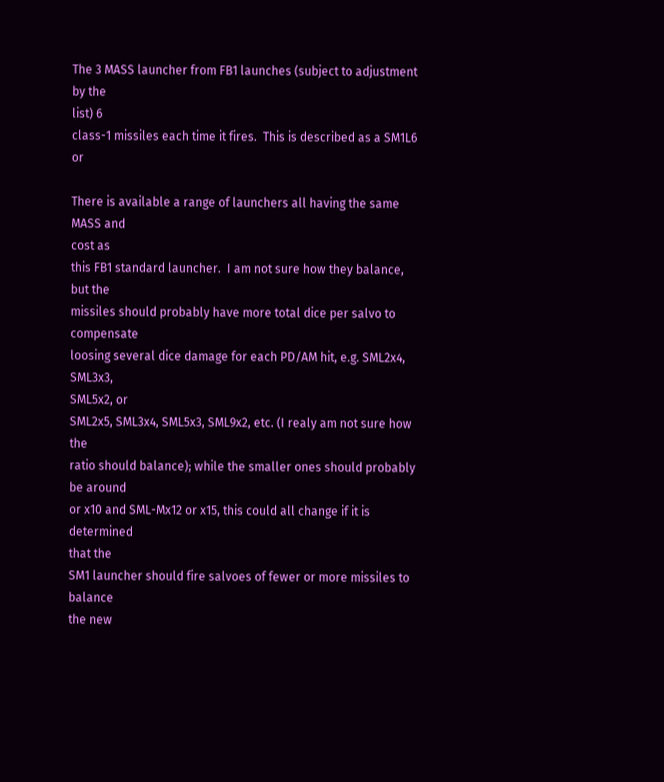The 3 MASS launcher from FB1 launches (subject to adjustment by the
list) 6
class-1 missiles each time it fires.  This is described as a SM1L6 or

There is available a range of launchers all having the same MASS and
cost as
this FB1 standard launcher.  I am not sure how they balance, but the
missiles should probably have more total dice per salvo to compensate
loosing several dice damage for each PD/AM hit, e.g. SML2x4, SML3x3,
SML5x2, or
SML2x5, SML3x4, SML5x3, SML9x2, etc. (I realy am not sure how the
ratio should balance); while the smaller ones should probably be around
or x10 and SML-Mx12 or x15, this could all change if it is determined
that the
SM1 launcher should fire salvoes of fewer or more missiles to balance
the new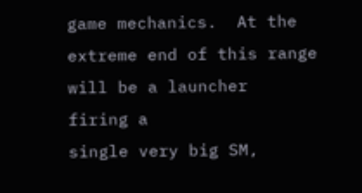game mechanics.  At the extreme end of this range will be a launcher
firing a
single very big SM,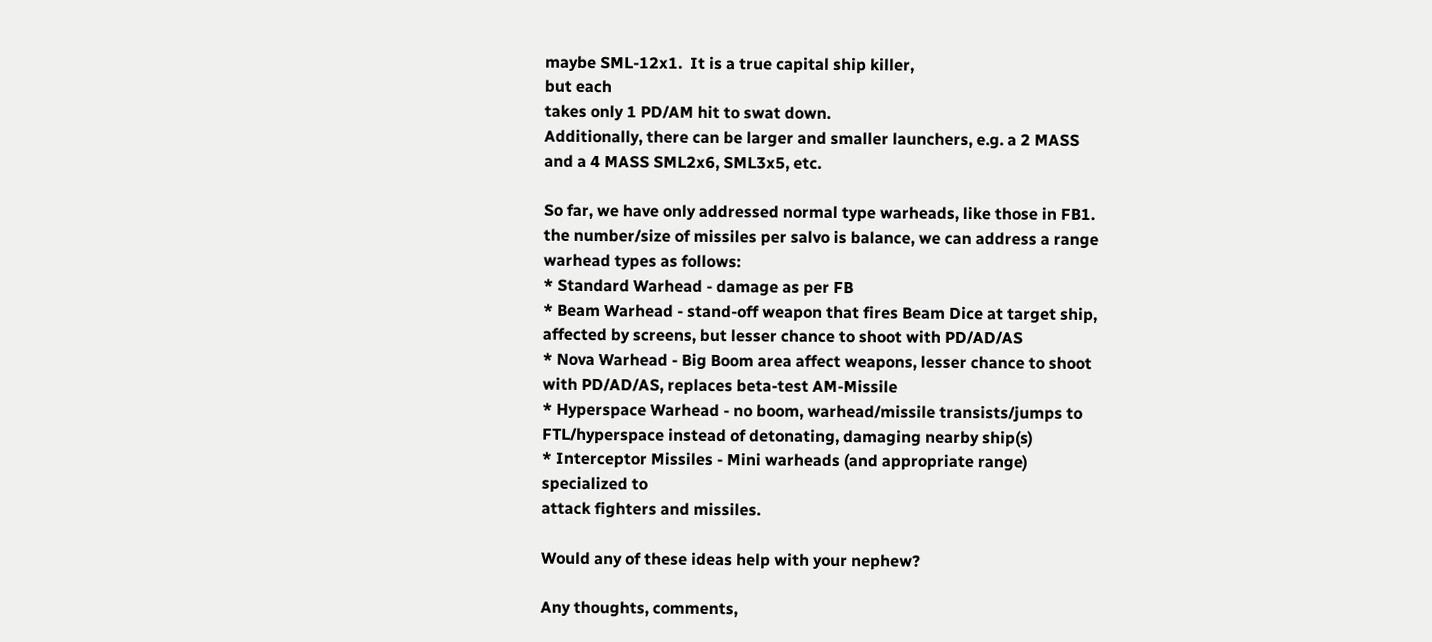maybe SML-12x1.  It is a true capital ship killer,
but each
takes only 1 PD/AM hit to swat down.
Additionally, there can be larger and smaller launchers, e.g. a 2 MASS
and a 4 MASS SML2x6, SML3x5, etc.

So far, we have only addressed normal type warheads, like those in FB1.
the number/size of missiles per salvo is balance, we can address a range
warhead types as follows:
* Standard Warhead - damage as per FB
* Beam Warhead - stand-off weapon that fires Beam Dice at target ship,
affected by screens, but lesser chance to shoot with PD/AD/AS
* Nova Warhead - Big Boom area affect weapons, lesser chance to shoot
with PD/AD/AS, replaces beta-test AM-Missile
* Hyperspace Warhead - no boom, warhead/missile transists/jumps to
FTL/hyperspace instead of detonating, damaging nearby ship(s)
* Interceptor Missiles - Mini warheads (and appropriate range)
specialized to
attack fighters and missiles.

Would any of these ideas help with your nephew?

Any thoughts, comments,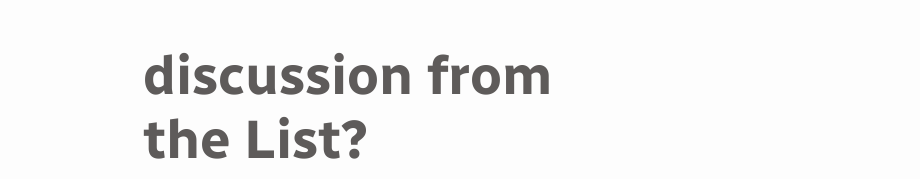discussion from the List?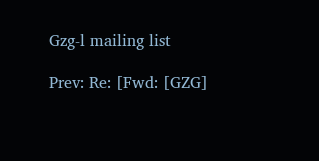Gzg-l mailing list

Prev: Re: [Fwd: [GZG]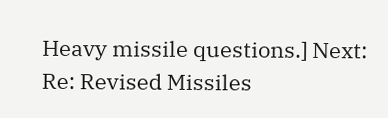Heavy missile questions.] Next: Re: Revised Missiles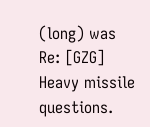(long) was Re: [GZG] Heavy missile questions.